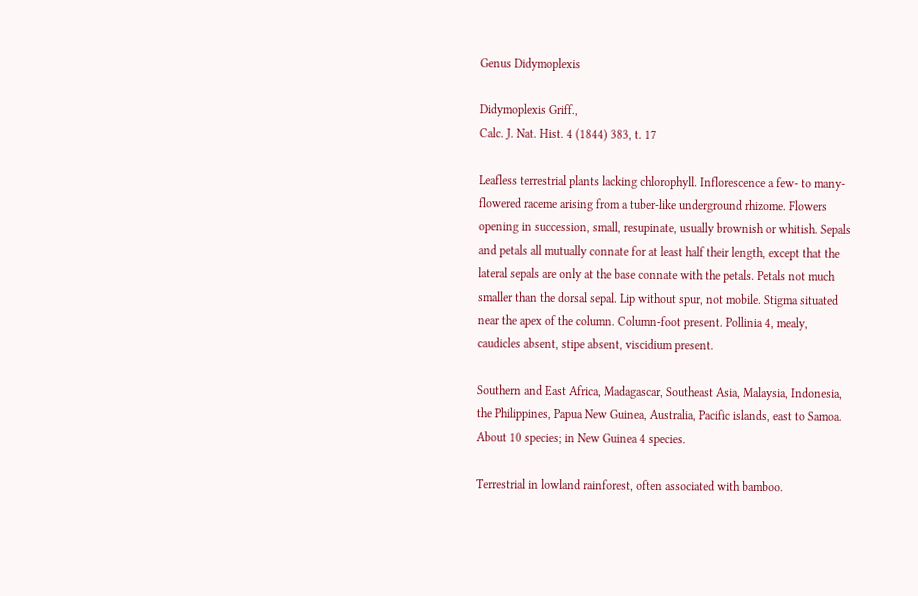Genus Didymoplexis

Didymoplexis Griff.,
Calc. J. Nat. Hist. 4 (1844) 383, t. 17

Leafless terrestrial plants lacking chlorophyll. Inflorescence a few- to many-flowered raceme arising from a tuber-like underground rhizome. Flowers opening in succession, small, resupinate, usually brownish or whitish. Sepals and petals all mutually connate for at least half their length, except that the lateral sepals are only at the base connate with the petals. Petals not much smaller than the dorsal sepal. Lip without spur, not mobile. Stigma situated near the apex of the column. Column-foot present. Pollinia 4, mealy, caudicles absent, stipe absent, viscidium present.

Southern and East Africa, Madagascar, Southeast Asia, Malaysia, Indonesia, the Philippines, Papua New Guinea, Australia, Pacific islands, east to Samoa. About 10 species; in New Guinea 4 species.

Terrestrial in lowland rainforest, often associated with bamboo.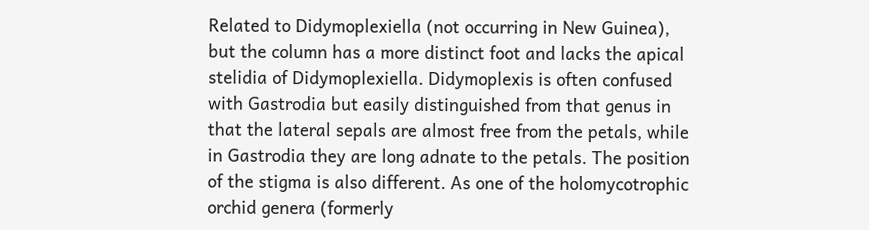Related to Didymoplexiella (not occurring in New Guinea), but the column has a more distinct foot and lacks the apical stelidia of Didymoplexiella. Didymoplexis is often confused with Gastrodia but easily distinguished from that genus in that the lateral sepals are almost free from the petals, while in Gastrodia they are long adnate to the petals. The position of the stigma is also different. As one of the holomycotrophic orchid genera (formerly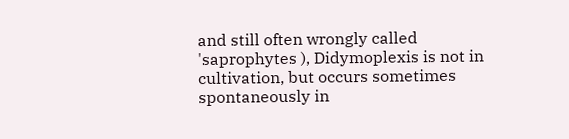and still often wrongly called 'saprophytes ), Didymoplexis is not in cultivation, but occurs sometimes spontaneously in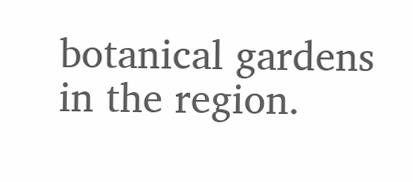botanical gardens in the region.